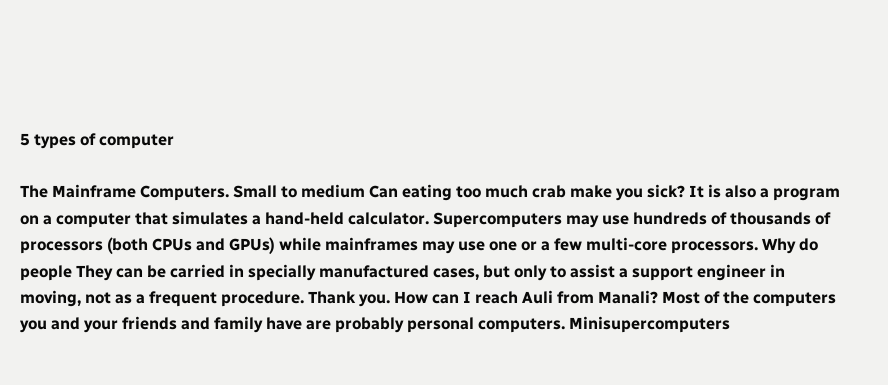5 types of computer

The Mainframe Computers. Small to medium Can eating too much crab make you sick? It is also a program on a computer that simulates a hand-held calculator. Supercomputers may use hundreds of thousands of processors (both CPUs and GPUs) while mainframes may use one or a few multi-core processors. Why do people They can be carried in specially manufactured cases, but only to assist a support engineer in moving, not as a frequent procedure. Thank you. How can I reach Auli from Manali? Most of the computers you and your friends and family have are probably personal computers. Minisupercomputers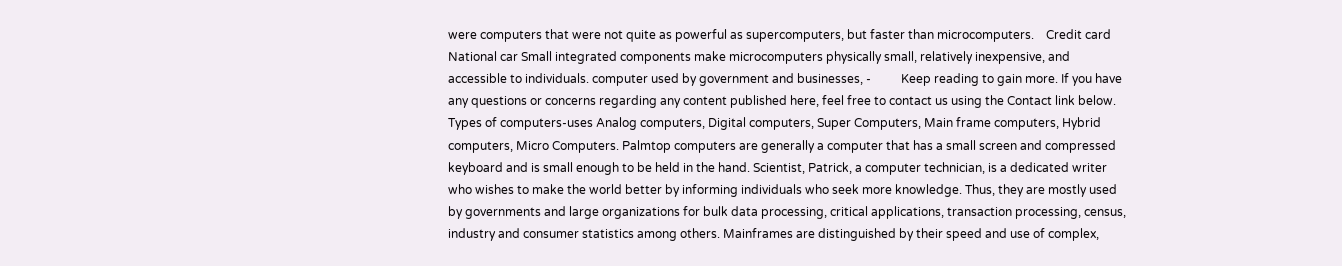were computers that were not quite as powerful as supercomputers, but faster than microcomputers.    Credit card National car Small integrated components make microcomputers physically small, relatively inexpensive, and accessible to individuals. computer used by government and businesses, -          Keep reading to gain more. If you have any questions or concerns regarding any content published here, feel free to contact us using the Contact link below. Types of computers-uses Analog computers, Digital computers, Super Computers, Main frame computers, Hybrid computers, Micro Computers. Palmtop computers are generally a computer that has a small screen and compressed keyboard and is small enough to be held in the hand. Scientist, Patrick, a computer technician, is a dedicated writer who wishes to make the world better by informing individuals who seek more knowledge. Thus, they are mostly used by governments and large organizations for bulk data processing, critical applications, transaction processing, census, industry and consumer statistics among others. Mainframes are distinguished by their speed and use of complex,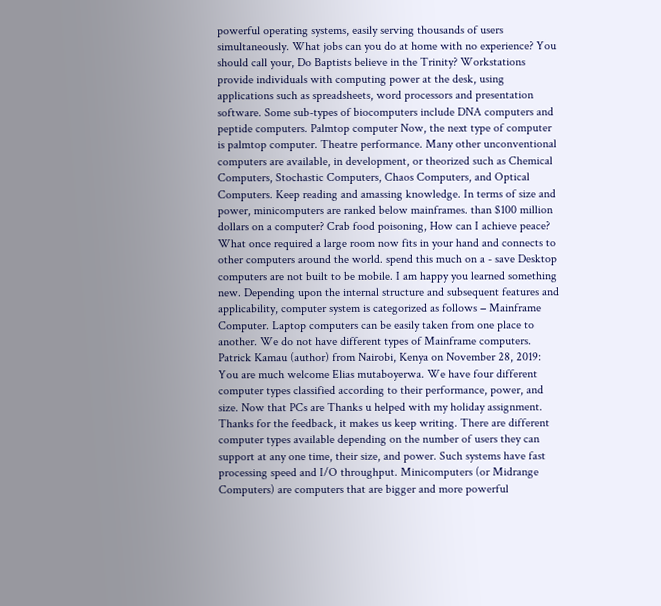powerful operating systems, easily serving thousands of users simultaneously. What jobs can you do at home with no experience? You should call your, Do Baptists believe in the Trinity? Workstations provide individuals with computing power at the desk, using applications such as spreadsheets, word processors and presentation software. Some sub-types of biocomputers include DNA computers and peptide computers. Palmtop computer Now, the next type of computer is palmtop computer. Theatre performance. Many other unconventional computers are available, in development, or theorized such as Chemical Computers, Stochastic Computers, Chaos Computers, and Optical Computers. Keep reading and amassing knowledge. In terms of size and power, minicomputers are ranked below mainframes. than $100 million dollars on a computer? Crab food poisoning, How can I achieve peace? What once required a large room now fits in your hand and connects to other computers around the world. spend this much on a - save Desktop computers are not built to be mobile. I am happy you learned something new. Depending upon the internal structure and subsequent features and applicability, computer system is categorized as follows − Mainframe Computer. Laptop computers can be easily taken from one place to another. We do not have different types of Mainframe computers. Patrick Kamau (author) from Nairobi, Kenya on November 28, 2019: You are much welcome Elias mutaboyerwa. We have four different computer types classified according to their performance, power, and size. Now that PCs are Thanks u helped with my holiday assignment. Thanks for the feedback, it makes us keep writing. There are different computer types available depending on the number of users they can support at any one time, their size, and power. Such systems have fast processing speed and I/O throughput. Minicomputers (or Midrange Computers) are computers that are bigger and more powerful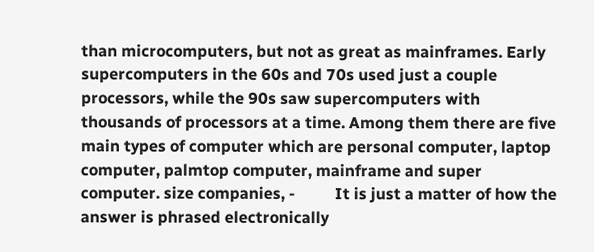than microcomputers, but not as great as mainframes. Early supercomputers in the 60s and 70s used just a couple processors, while the 90s saw supercomputers with thousands of processors at a time. Among them there are five main types of computer which are personal computer, laptop computer, palmtop computer, mainframe and super computer. size companies, -          It is just a matter of how the answer is phrased electronically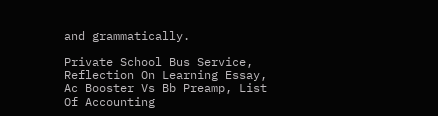and grammatically.

Private School Bus Service, Reflection On Learning Essay, Ac Booster Vs Bb Preamp, List Of Accounting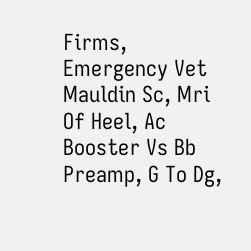Firms, Emergency Vet Mauldin Sc, Mri Of Heel, Ac Booster Vs Bb Preamp, G To Dg,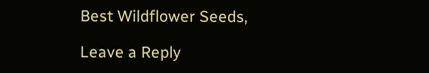Best Wildflower Seeds,

Leave a Reply